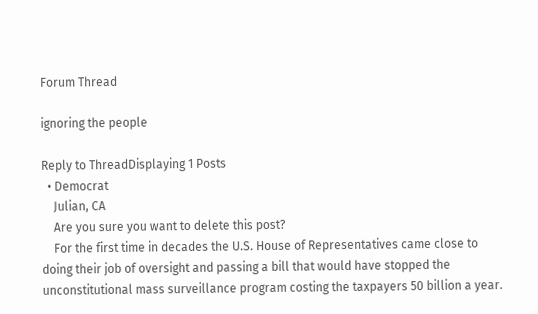Forum Thread

ignoring the people

Reply to ThreadDisplaying 1 Posts
  • Democrat
    Julian, CA
    Are you sure you want to delete this post?
    For the first time in decades the U.S. House of Representatives came close to doing their job of oversight and passing a bill that would have stopped the unconstitutional mass surveillance program costing the taxpayers 50 billion a year.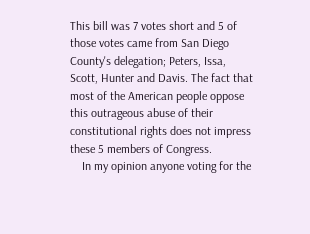This bill was 7 votes short and 5 of those votes came from San Diego County's delegation; Peters, Issa, Scott, Hunter and Davis. The fact that most of the American people oppose this outrageous abuse of their constitutional rights does not impress these 5 members of Congress.
    In my opinion anyone voting for the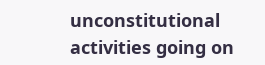unconstitutional activities going on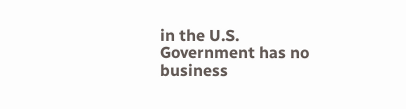in the U.S. Government has no business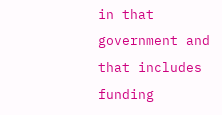in that government and that includes funding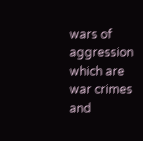wars of aggression which are war crimes and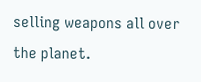selling weapons all over the planet.